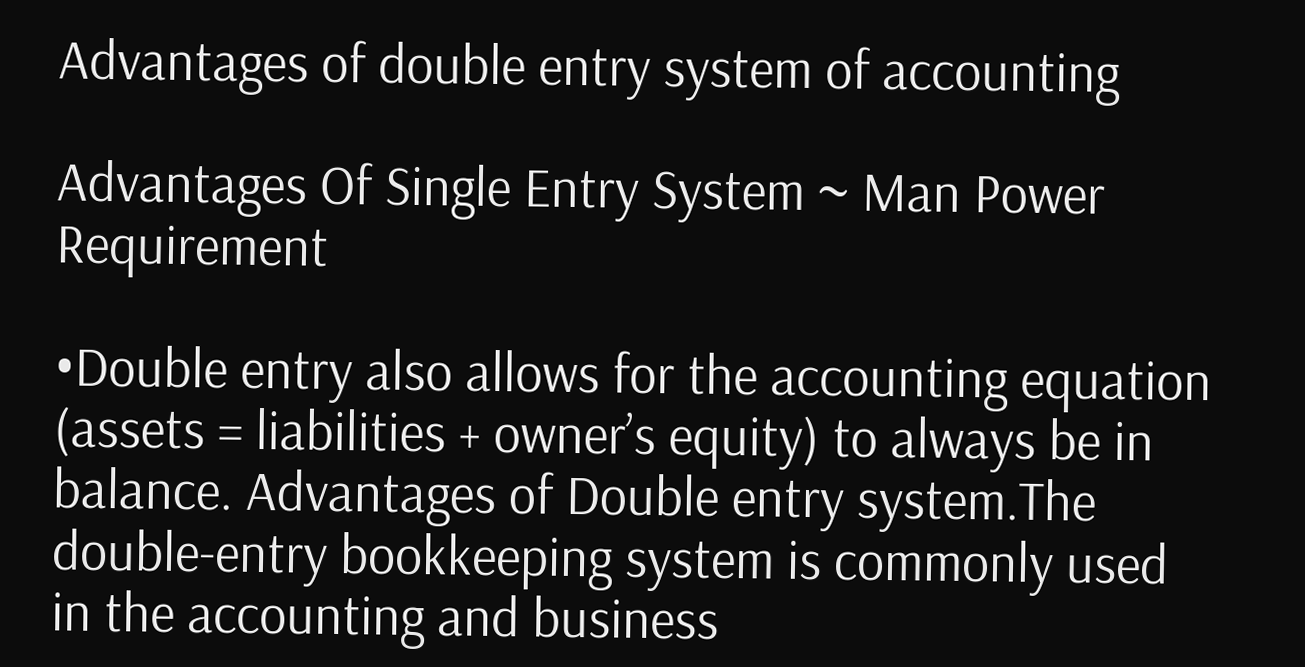Advantages of double entry system of accounting

Advantages Of Single Entry System ~ Man Power Requirement

•Double entry also allows for the accounting equation (assets = liabilities + owner’s equity) to always be in balance. Advantages of Double entry system.The double-entry bookkeeping system is commonly used in the accounting and business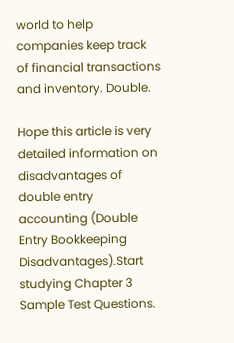world to help companies keep track of financial transactions and inventory. Double.

Hope this article is very detailed information on disadvantages of double entry accounting (Double Entry Bookkeeping Disadvantages).Start studying Chapter 3 Sample Test Questions.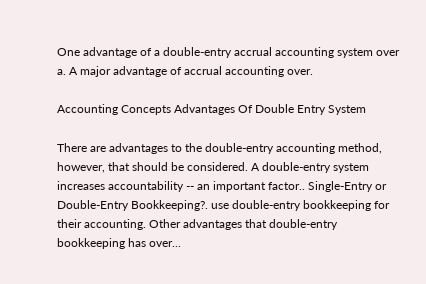One advantage of a double-entry accrual accounting system over a. A major advantage of accrual accounting over.

Accounting Concepts Advantages Of Double Entry System

There are advantages to the double-entry accounting method, however, that should be considered. A double-entry system increases accountability -- an important factor.. Single-Entry or Double-Entry Bookkeeping?. use double-entry bookkeeping for their accounting. Other advantages that double-entry bookkeeping has over...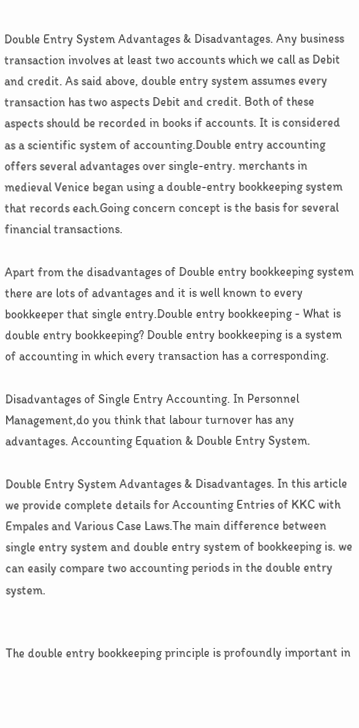Double Entry System Advantages & Disadvantages. Any business transaction involves at least two accounts which we call as Debit and credit. As said above, double entry system assumes every transaction has two aspects Debit and credit. Both of these aspects should be recorded in books if accounts. It is considered as a scientific system of accounting.Double entry accounting offers several advantages over single-entry. merchants in medieval Venice began using a double-entry bookkeeping system that records each.Going concern concept is the basis for several financial transactions.

Apart from the disadvantages of Double entry bookkeeping system there are lots of advantages and it is well known to every bookkeeper that single entry.Double entry bookkeeping - What is double entry bookkeeping? Double entry bookkeeping is a system of accounting in which every transaction has a corresponding.

Disadvantages of Single Entry Accounting. In Personnel Management,do you think that labour turnover has any advantages. Accounting Equation & Double Entry System.

Double Entry System Advantages & Disadvantages. In this article we provide complete details for Accounting Entries of KKC with Empales and Various Case Laws.The main difference between single entry system and double entry system of bookkeeping is. we can easily compare two accounting periods in the double entry system.


The double entry bookkeeping principle is profoundly important in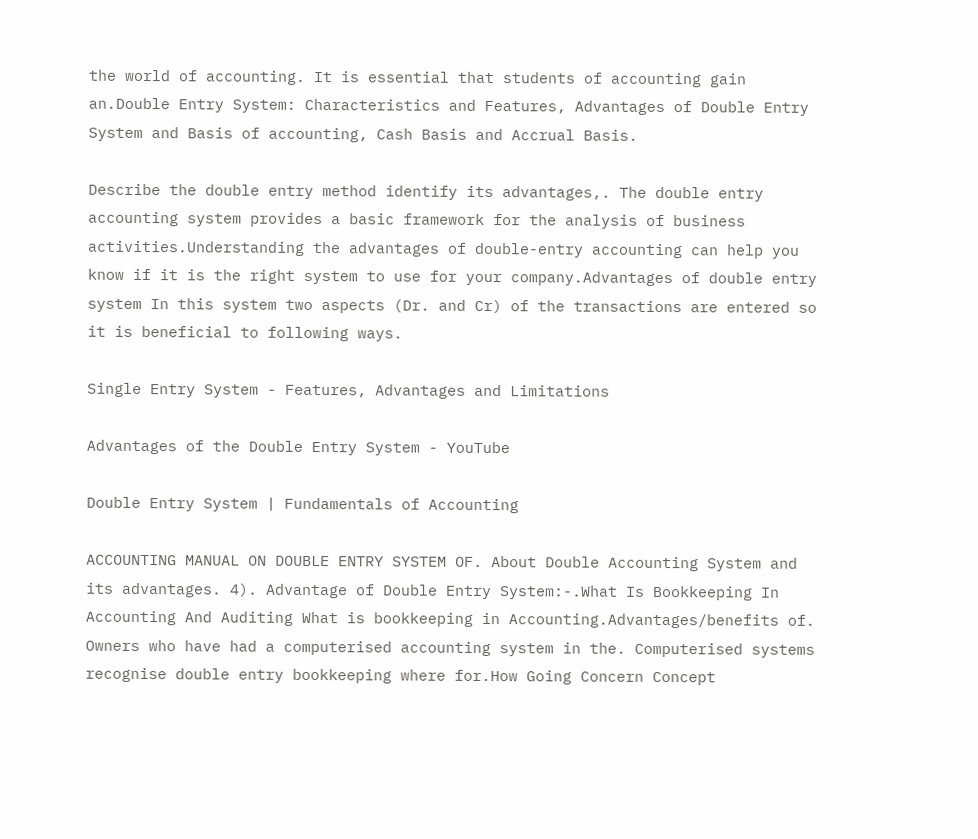the world of accounting. It is essential that students of accounting gain an.Double Entry System: Characteristics and Features, Advantages of Double Entry System and Basis of accounting, Cash Basis and Accrual Basis.

Describe the double entry method identify its advantages,. The double entry accounting system provides a basic framework for the analysis of business activities.Understanding the advantages of double-entry accounting can help you know if it is the right system to use for your company.Advantages of double entry system In this system two aspects (Dr. and Cr) of the transactions are entered so it is beneficial to following ways.

Single Entry System - Features, Advantages and Limitations

Advantages of the Double Entry System - YouTube

Double Entry System | Fundamentals of Accounting

ACCOUNTING MANUAL ON DOUBLE ENTRY SYSTEM OF. About Double Accounting System and its advantages. 4). Advantage of Double Entry System:-.What Is Bookkeeping In Accounting And Auditing What is bookkeeping in Accounting.Advantages/benefits of. Owners who have had a computerised accounting system in the. Computerised systems recognise double entry bookkeeping where for.How Going Concern Concept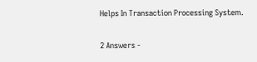Helps In Transaction Processing System.

2 Answers -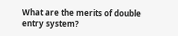What are the merits of double entry system?